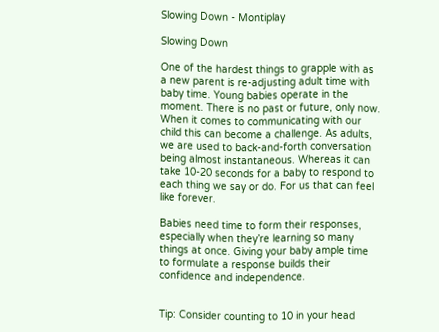Slowing Down - Montiplay

Slowing Down

One of the hardest things to grapple with as a new parent is re-adjusting adult time with baby time. Young babies operate in the moment. There is no past or future, only now. When it comes to communicating with our child this can become a challenge. As adults, we are used to back-and-forth conversation being almost instantaneous. Whereas it can take 10-20 seconds for a baby to respond to each thing we say or do. For us that can feel like forever.

Babies need time to form their responses, especially when they’re learning so many things at once. Giving your baby ample time to formulate a response builds their confidence and independence.


Tip: Consider counting to 10 in your head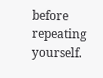before repeating yourself.